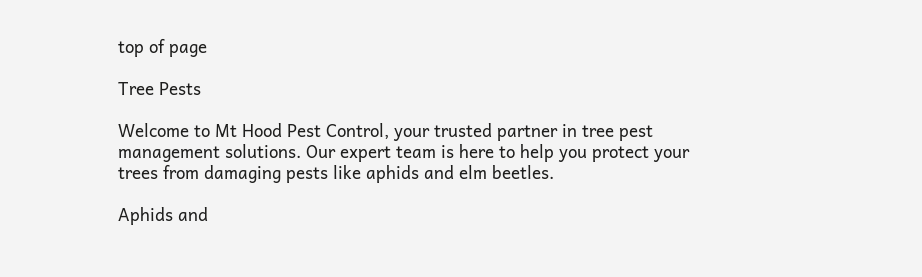top of page

Tree Pests

Welcome to Mt Hood Pest Control, your trusted partner in tree pest management solutions. Our expert team is here to help you protect your trees from damaging pests like aphids and elm beetles.

Aphids and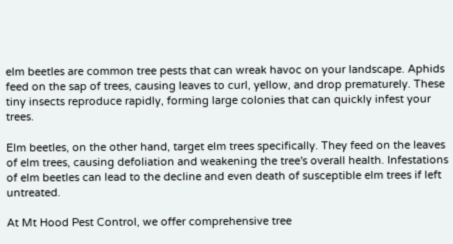elm beetles are common tree pests that can wreak havoc on your landscape. Aphids feed on the sap of trees, causing leaves to curl, yellow, and drop prematurely. These tiny insects reproduce rapidly, forming large colonies that can quickly infest your trees.

Elm beetles, on the other hand, target elm trees specifically. They feed on the leaves of elm trees, causing defoliation and weakening the tree's overall health. Infestations of elm beetles can lead to the decline and even death of susceptible elm trees if left untreated.

At Mt Hood Pest Control, we offer comprehensive tree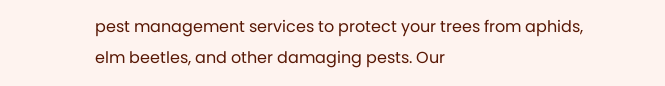pest management services to protect your trees from aphids, elm beetles, and other damaging pests. Our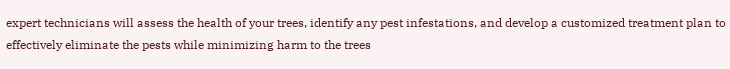expert technicians will assess the health of your trees, identify any pest infestations, and develop a customized treatment plan to effectively eliminate the pests while minimizing harm to the trees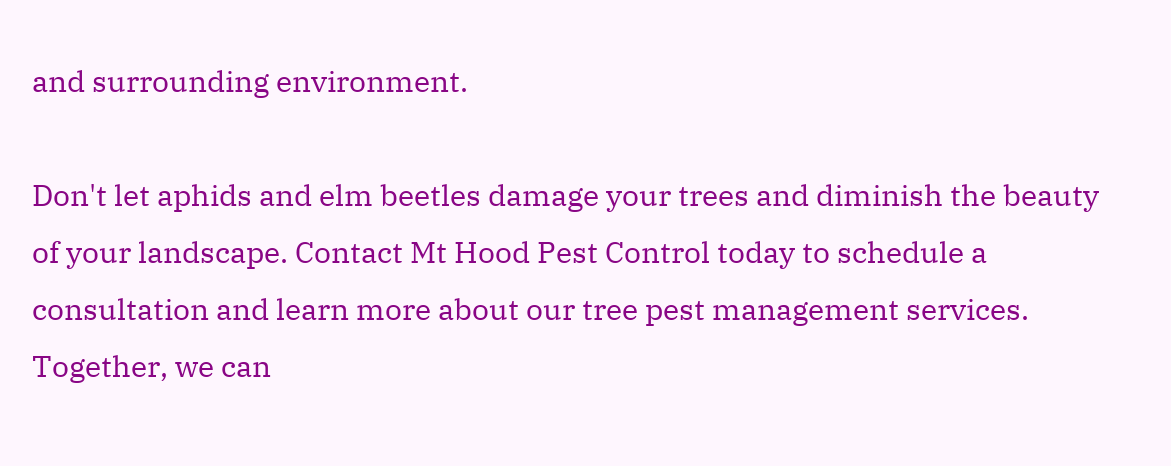and surrounding environment.

Don't let aphids and elm beetles damage your trees and diminish the beauty of your landscape. Contact Mt Hood Pest Control today to schedule a consultation and learn more about our tree pest management services. Together, we can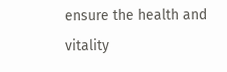ensure the health and vitality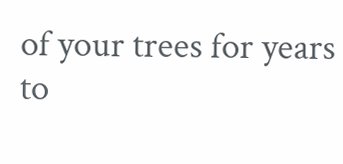of your trees for years to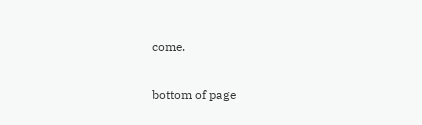come.

bottom of page